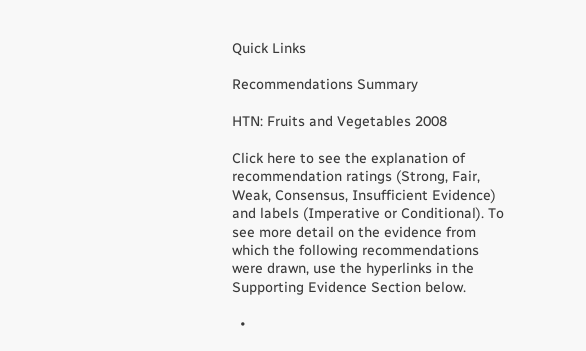Quick Links

Recommendations Summary

HTN: Fruits and Vegetables 2008

Click here to see the explanation of recommendation ratings (Strong, Fair, Weak, Consensus, Insufficient Evidence) and labels (Imperative or Conditional). To see more detail on the evidence from which the following recommendations were drawn, use the hyperlinks in the Supporting Evidence Section below.

  •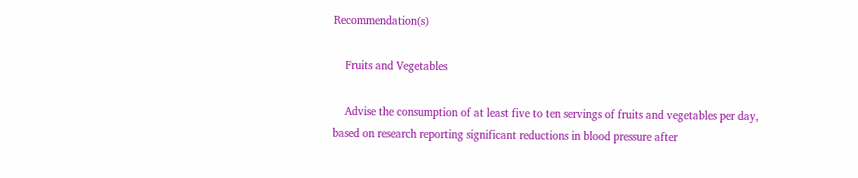Recommendation(s)

    Fruits and Vegetables

    Advise the consumption of at least five to ten servings of fruits and vegetables per day, based on research reporting significant reductions in blood pressure after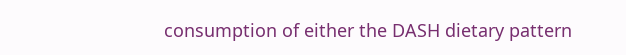consumption of either the DASH dietary pattern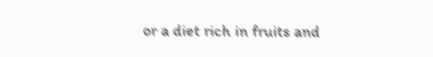or a diet rich in fruits and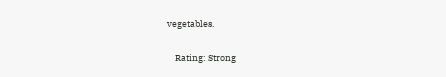vegetables.

    Rating: Strong